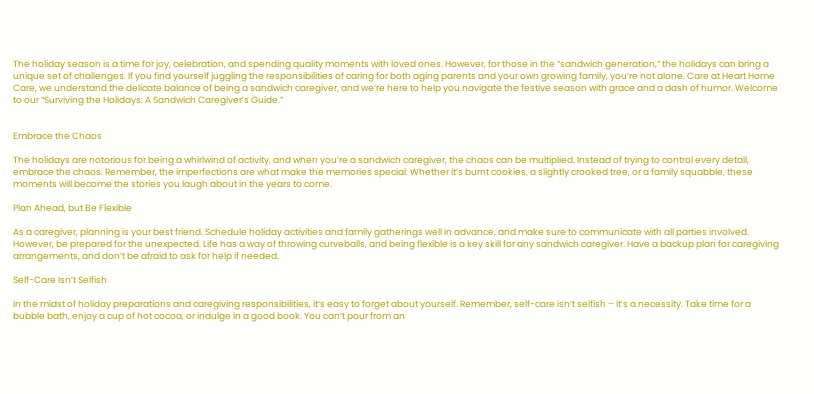The holiday season is a time for joy, celebration, and spending quality moments with loved ones. However, for those in the “sandwich generation,” the holidays can bring a unique set of challenges. If you find yourself juggling the responsibilities of caring for both aging parents and your own growing family, you’re not alone. Care at Heart Home Care, we understand the delicate balance of being a sandwich caregiver, and we’re here to help you navigate the festive season with grace and a dash of humor. Welcome to our “Surviving the Holidays: A Sandwich Caregiver’s Guide.”


Embrace the Chaos

The holidays are notorious for being a whirlwind of activity, and when you’re a sandwich caregiver, the chaos can be multiplied. Instead of trying to control every detail, embrace the chaos. Remember, the imperfections are what make the memories special. Whether it’s burnt cookies, a slightly crooked tree, or a family squabble, these moments will become the stories you laugh about in the years to come.

Plan Ahead, but Be Flexible

As a caregiver, planning is your best friend. Schedule holiday activities and family gatherings well in advance, and make sure to communicate with all parties involved. However, be prepared for the unexpected. Life has a way of throwing curveballs, and being flexible is a key skill for any sandwich caregiver. Have a backup plan for caregiving arrangements, and don’t be afraid to ask for help if needed.

Self-Care Isn’t Selfish

In the midst of holiday preparations and caregiving responsibilities, it’s easy to forget about yourself. Remember, self-care isn’t selfish – it’s a necessity. Take time for a bubble bath, enjoy a cup of hot cocoa, or indulge in a good book. You can’t pour from an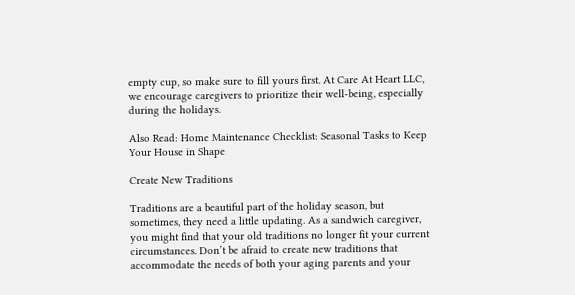empty cup, so make sure to fill yours first. At Care At Heart LLC, we encourage caregivers to prioritize their well-being, especially during the holidays.

Also Read: Home Maintenance Checklist: Seasonal Tasks to Keep Your House in Shape

Create New Traditions

Traditions are a beautiful part of the holiday season, but sometimes, they need a little updating. As a sandwich caregiver, you might find that your old traditions no longer fit your current circumstances. Don’t be afraid to create new traditions that accommodate the needs of both your aging parents and your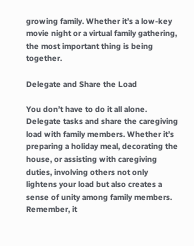growing family. Whether it’s a low-key movie night or a virtual family gathering, the most important thing is being together.

Delegate and Share the Load

You don’t have to do it all alone. Delegate tasks and share the caregiving load with family members. Whether it’s preparing a holiday meal, decorating the house, or assisting with caregiving duties, involving others not only lightens your load but also creates a sense of unity among family members. Remember, it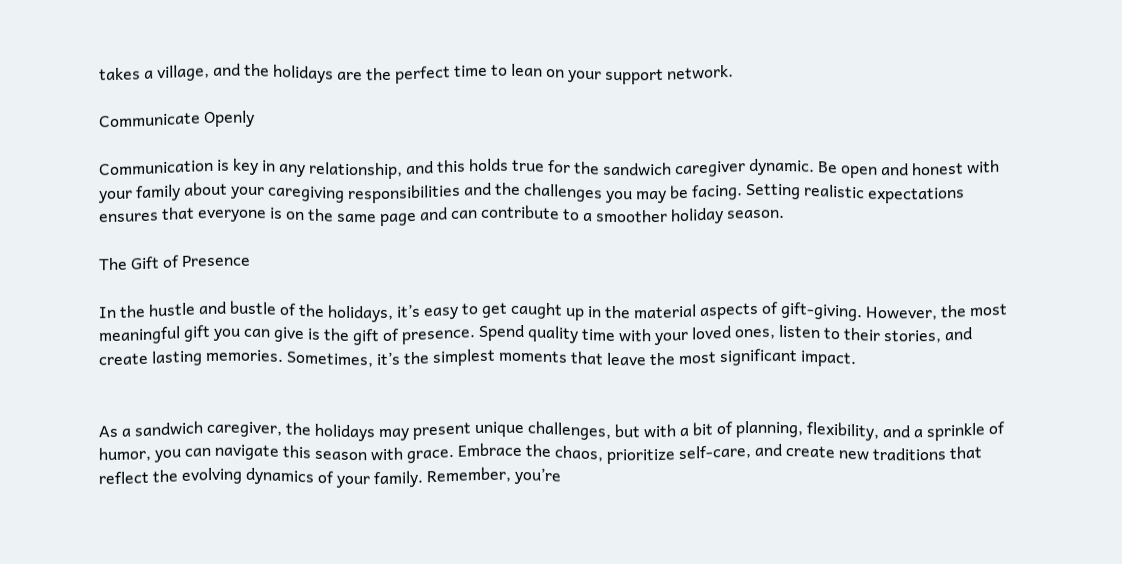takes a village, and the holidays are the perfect time to lean on your support network.

Communicate Openly

Communication is key in any relationship, and this holds true for the sandwich caregiver dynamic. Be open and honest with your family about your caregiving responsibilities and the challenges you may be facing. Setting realistic expectations ensures that everyone is on the same page and can contribute to a smoother holiday season.

The Gift of Presence

In the hustle and bustle of the holidays, it’s easy to get caught up in the material aspects of gift-giving. However, the most meaningful gift you can give is the gift of presence. Spend quality time with your loved ones, listen to their stories, and create lasting memories. Sometimes, it’s the simplest moments that leave the most significant impact.


As a sandwich caregiver, the holidays may present unique challenges, but with a bit of planning, flexibility, and a sprinkle of humor, you can navigate this season with grace. Embrace the chaos, prioritize self-care, and create new traditions that reflect the evolving dynamics of your family. Remember, you’re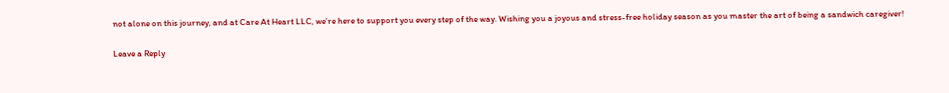not alone on this journey, and at Care At Heart LLC, we’re here to support you every step of the way. Wishing you a joyous and stress-free holiday season as you master the art of being a sandwich caregiver!

Leave a Reply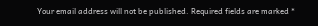Your email address will not be published. Required fields are marked *